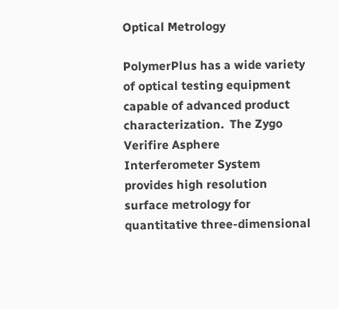Optical Metrology

PolymerPlus has a wide variety of optical testing equipment capable of advanced product characterization.  The Zygo Verifire Asphere Interferometer System provides high resolution surface metrology for quantitative three-dimensional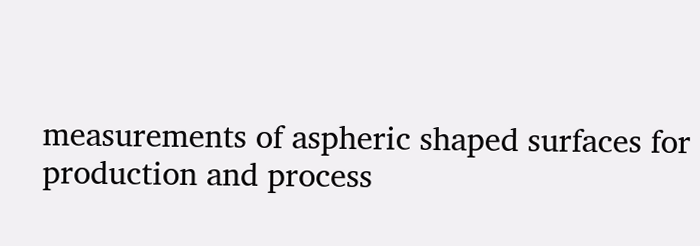measurements of aspheric shaped surfaces for production and process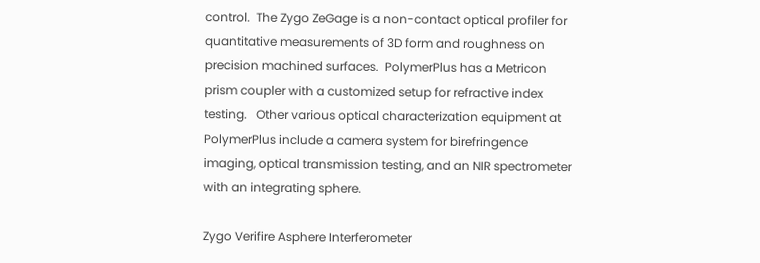control.  The Zygo ZeGage is a non-contact optical profiler for quantitative measurements of 3D form and roughness on precision machined surfaces.  PolymerPlus has a Metricon prism coupler with a customized setup for refractive index testing.   Other various optical characterization equipment at PolymerPlus include a camera system for birefringence imaging, optical transmission testing, and an NIR spectrometer with an integrating sphere.

Zygo Verifire Asphere Interferometer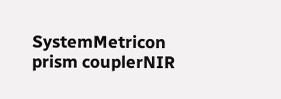SystemMetricon prism couplerNIR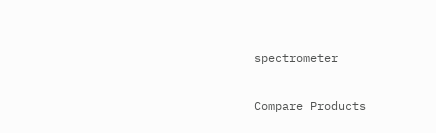spectrometer

Compare Products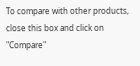To compare with other products, close this box and click on "Compare"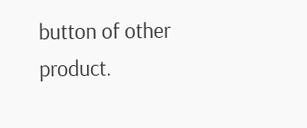button of other product.